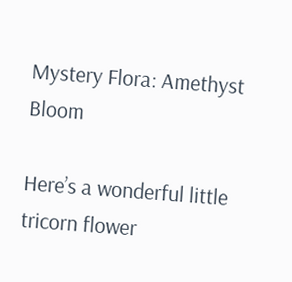Mystery Flora: Amethyst Bloom

Here’s a wonderful little tricorn flower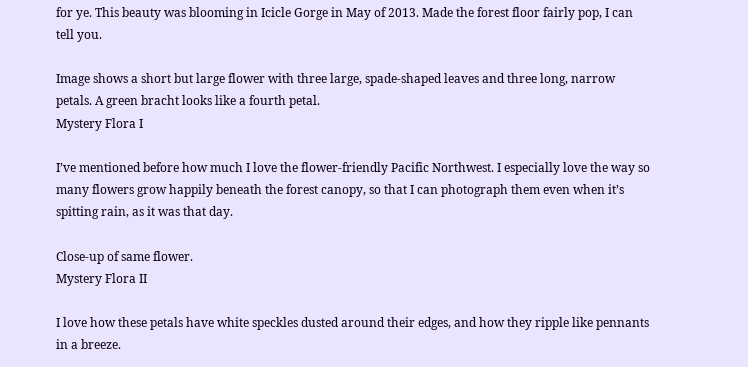for ye. This beauty was blooming in Icicle Gorge in May of 2013. Made the forest floor fairly pop, I can tell you.

Image shows a short but large flower with three large, spade-shaped leaves and three long, narrow petals. A green bracht looks like a fourth petal.
Mystery Flora I

I’ve mentioned before how much I love the flower-friendly Pacific Northwest. I especially love the way so many flowers grow happily beneath the forest canopy, so that I can photograph them even when it’s spitting rain, as it was that day.

Close-up of same flower.
Mystery Flora II

I love how these petals have white speckles dusted around their edges, and how they ripple like pennants in a breeze.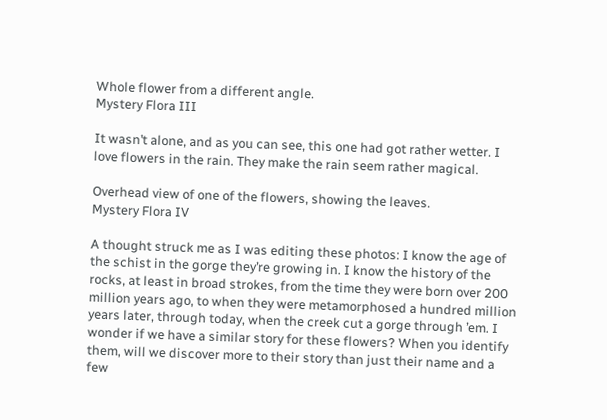Whole flower from a different angle.
Mystery Flora III

It wasn’t alone, and as you can see, this one had got rather wetter. I love flowers in the rain. They make the rain seem rather magical.

Overhead view of one of the flowers, showing the leaves.
Mystery Flora IV

A thought struck me as I was editing these photos: I know the age of the schist in the gorge they’re growing in. I know the history of the rocks, at least in broad strokes, from the time they were born over 200 million years ago, to when they were metamorphosed a hundred million years later, through today, when the creek cut a gorge through ’em. I wonder if we have a similar story for these flowers? When you identify them, will we discover more to their story than just their name and a few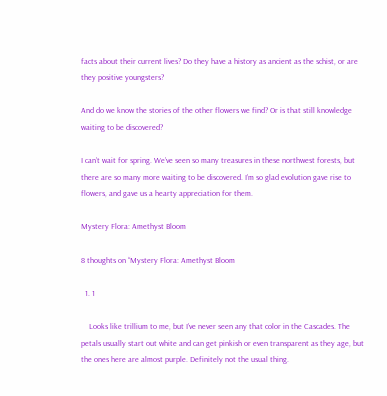facts about their current lives? Do they have a history as ancient as the schist, or are they positive youngsters?

And do we know the stories of the other flowers we find? Or is that still knowledge waiting to be discovered?

I can’t wait for spring. We’ve seen so many treasures in these northwest forests, but there are so many more waiting to be discovered. I’m so glad evolution gave rise to flowers, and gave us a hearty appreciation for them.

Mystery Flora: Amethyst Bloom

8 thoughts on “Mystery Flora: Amethyst Bloom

  1. 1

    Looks like trillium to me, but I’ve never seen any that color in the Cascades. The petals usually start out white and can get pinkish or even transparent as they age, but the ones here are almost purple. Definitely not the usual thing.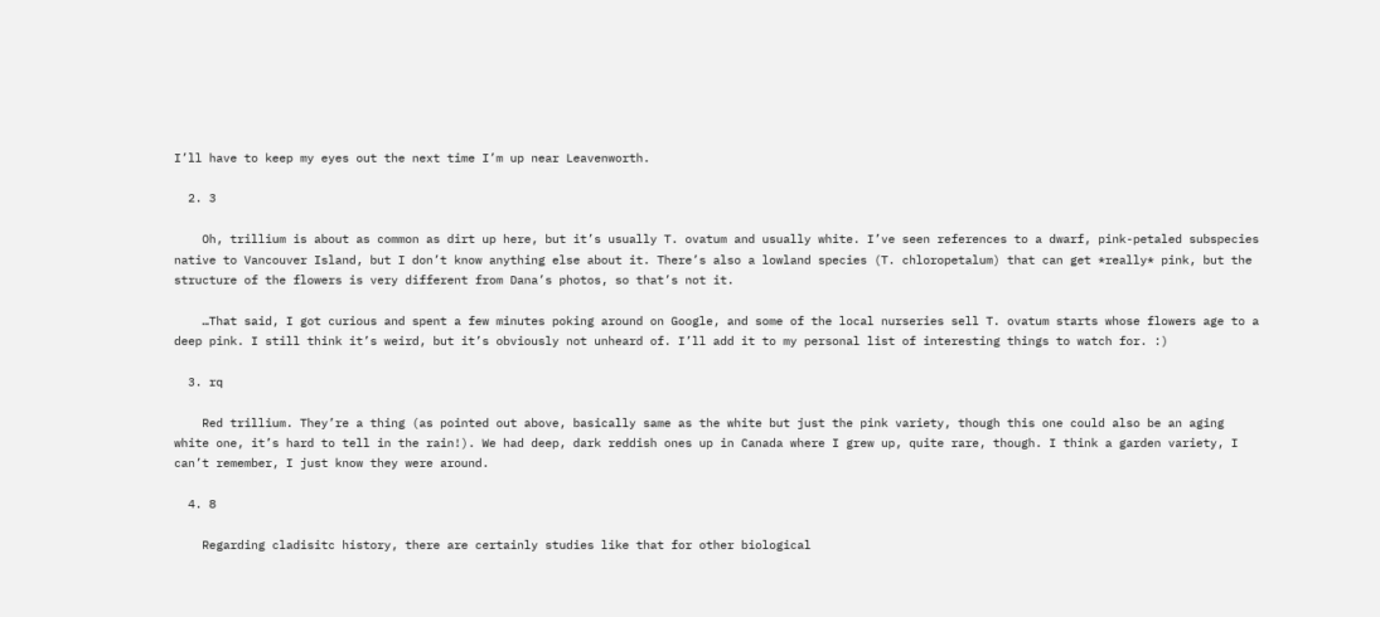I’ll have to keep my eyes out the next time I’m up near Leavenworth.

  2. 3

    Oh, trillium is about as common as dirt up here, but it’s usually T. ovatum and usually white. I’ve seen references to a dwarf, pink-petaled subspecies native to Vancouver Island, but I don’t know anything else about it. There’s also a lowland species (T. chloropetalum) that can get *really* pink, but the structure of the flowers is very different from Dana’s photos, so that’s not it.

    …That said, I got curious and spent a few minutes poking around on Google, and some of the local nurseries sell T. ovatum starts whose flowers age to a deep pink. I still think it’s weird, but it’s obviously not unheard of. I’ll add it to my personal list of interesting things to watch for. :)

  3. rq

    Red trillium. They’re a thing (as pointed out above, basically same as the white but just the pink variety, though this one could also be an aging white one, it’s hard to tell in the rain!). We had deep, dark reddish ones up in Canada where I grew up, quite rare, though. I think a garden variety, I can’t remember, I just know they were around.

  4. 8

    Regarding cladisitc history, there are certainly studies like that for other biological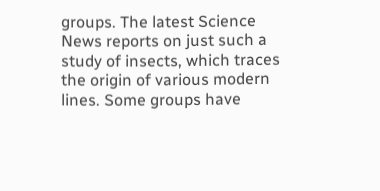groups. The latest Science News reports on just such a study of insects, which traces the origin of various modern lines. Some groups have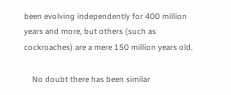been evolving independently for 400 million years and more, but others (such as cockroaches) are a mere 150 million years old.

    No doubt there has been similar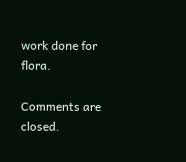work done for flora.

Comments are closed.